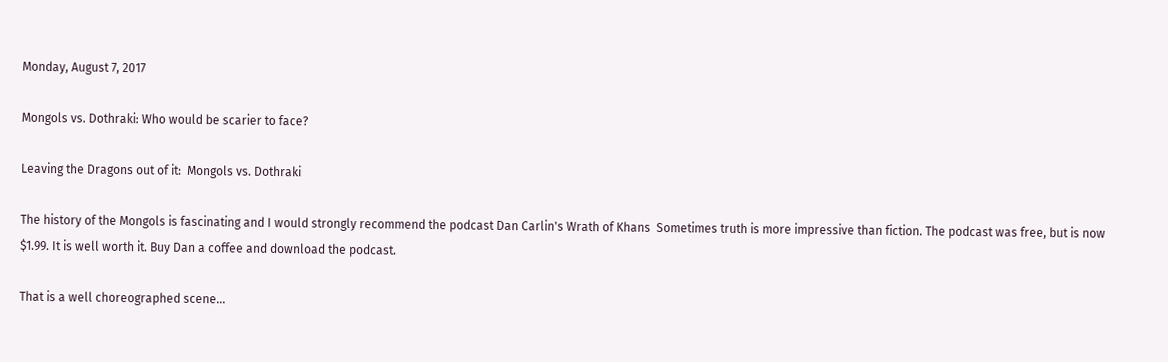Monday, August 7, 2017

Mongols vs. Dothraki: Who would be scarier to face?

Leaving the Dragons out of it:  Mongols vs. Dothraki

The history of the Mongols is fascinating and I would strongly recommend the podcast Dan Carlin's Wrath of Khans  Sometimes truth is more impressive than fiction. The podcast was free, but is now $1.99. It is well worth it. Buy Dan a coffee and download the podcast.

That is a well choreographed scene...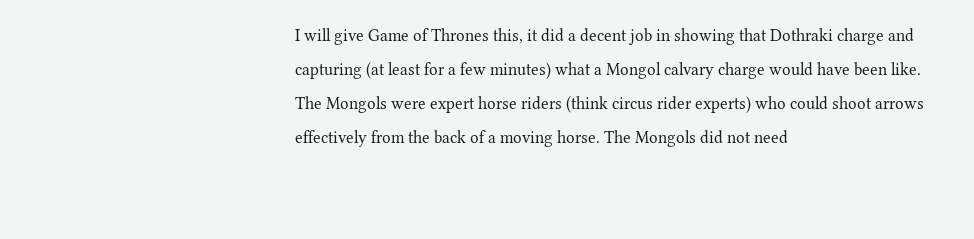I will give Game of Thrones this, it did a decent job in showing that Dothraki charge and capturing (at least for a few minutes) what a Mongol calvary charge would have been like. The Mongols were expert horse riders (think circus rider experts) who could shoot arrows effectively from the back of a moving horse. The Mongols did not need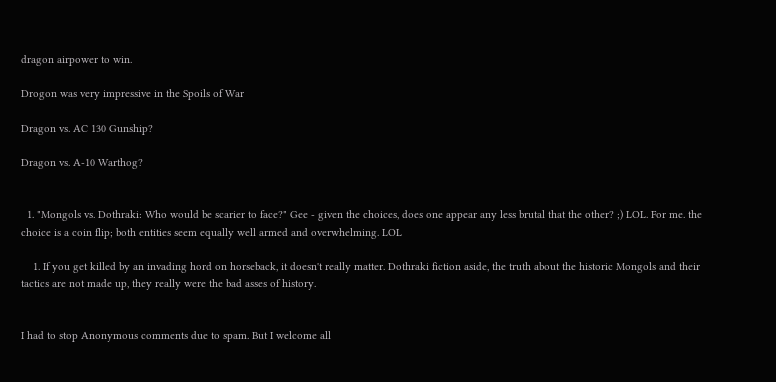dragon airpower to win.

Drogon was very impressive in the Spoils of War

Dragon vs. AC 130 Gunship?

Dragon vs. A-10 Warthog?


  1. "Mongols vs. Dothraki: Who would be scarier to face?" Gee - given the choices, does one appear any less brutal that the other? ;) LOL. For me. the choice is a coin flip; both entities seem equally well armed and overwhelming. LOL

    1. If you get killed by an invading hord on horseback, it doesn't really matter. Dothraki fiction aside, the truth about the historic Mongols and their tactics are not made up, they really were the bad asses of history.


I had to stop Anonymous comments due to spam. But I welcome all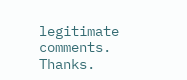legitimate comments. Thanks.